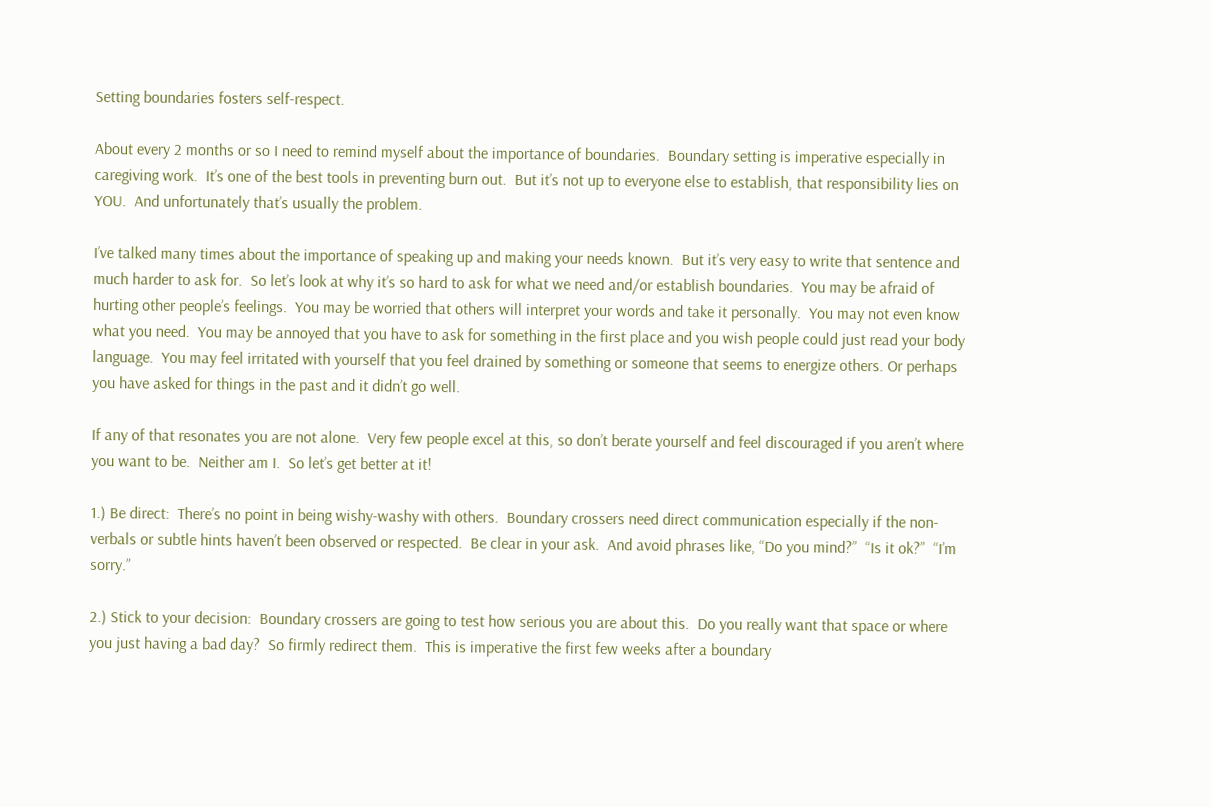Setting boundaries fosters self-respect.

About every 2 months or so I need to remind myself about the importance of boundaries.  Boundary setting is imperative especially in caregiving work.  It’s one of the best tools in preventing burn out.  But it’s not up to everyone else to establish, that responsibility lies on YOU.  And unfortunately that’s usually the problem.

I’ve talked many times about the importance of speaking up and making your needs known.  But it’s very easy to write that sentence and much harder to ask for.  So let’s look at why it’s so hard to ask for what we need and/or establish boundaries.  You may be afraid of hurting other people’s feelings.  You may be worried that others will interpret your words and take it personally.  You may not even know what you need.  You may be annoyed that you have to ask for something in the first place and you wish people could just read your body language.  You may feel irritated with yourself that you feel drained by something or someone that seems to energize others. Or perhaps you have asked for things in the past and it didn’t go well.

If any of that resonates you are not alone.  Very few people excel at this, so don’t berate yourself and feel discouraged if you aren’t where you want to be.  Neither am I.  So let’s get better at it!

1.) Be direct:  There’s no point in being wishy-washy with others.  Boundary crossers need direct communication especially if the non-verbals or subtle hints haven’t been observed or respected.  Be clear in your ask.  And avoid phrases like, “Do you mind?”  “Is it ok?”  “I’m sorry.”

2.) Stick to your decision:  Boundary crossers are going to test how serious you are about this.  Do you really want that space or where you just having a bad day?  So firmly redirect them.  This is imperative the first few weeks after a boundary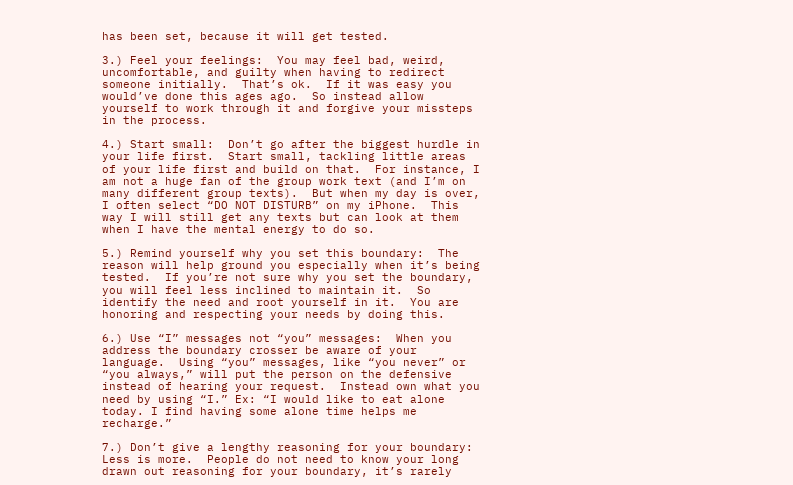has been set, because it will get tested.

3.) Feel your feelings:  You may feel bad, weird, uncomfortable, and guilty when having to redirect someone initially.  That’s ok.  If it was easy you would’ve done this ages ago.  So instead allow yourself to work through it and forgive your missteps in the process.

4.) Start small:  Don’t go after the biggest hurdle in your life first.  Start small, tackling little areas of your life first and build on that.  For instance, I am not a huge fan of the group work text (and I’m on many different group texts).  But when my day is over, I often select “DO NOT DISTURB” on my iPhone.  This way I will still get any texts but can look at them when I have the mental energy to do so.

5.) Remind yourself why you set this boundary:  The reason will help ground you especially when it’s being tested.  If you’re not sure why you set the boundary, you will feel less inclined to maintain it.  So identify the need and root yourself in it.  You are honoring and respecting your needs by doing this.

6.) Use “I” messages not “you” messages:  When you address the boundary crosser be aware of your language.  Using “you” messages, like “you never” or “you always,” will put the person on the defensive instead of hearing your request.  Instead own what you need by using “I.” Ex: “I would like to eat alone today. I find having some alone time helps me recharge.”

7.) Don’t give a lengthy reasoning for your boundary:  Less is more.  People do not need to know your long drawn out reasoning for your boundary, it’s rarely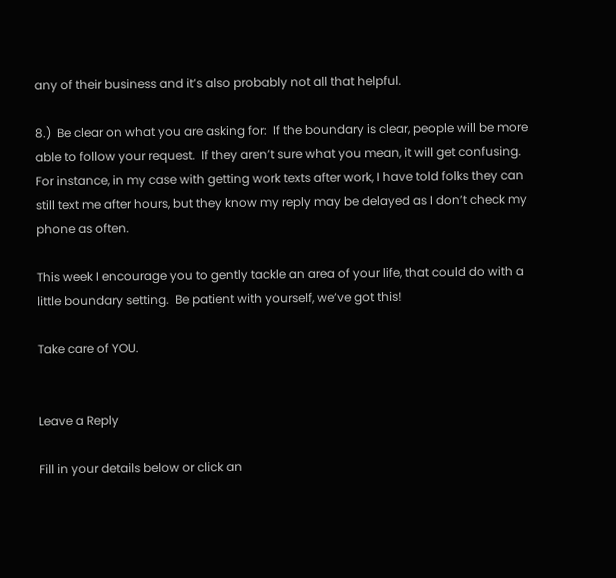any of their business and it’s also probably not all that helpful.

8.)  Be clear on what you are asking for:  If the boundary is clear, people will be more able to follow your request.  If they aren’t sure what you mean, it will get confusing.  For instance, in my case with getting work texts after work, I have told folks they can still text me after hours, but they know my reply may be delayed as I don’t check my phone as often.

This week I encourage you to gently tackle an area of your life, that could do with a little boundary setting.  Be patient with yourself, we’ve got this!

Take care of YOU.


Leave a Reply

Fill in your details below or click an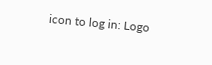icon to log in: Logo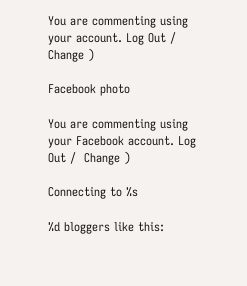You are commenting using your account. Log Out /  Change )

Facebook photo

You are commenting using your Facebook account. Log Out /  Change )

Connecting to %s

%d bloggers like this: